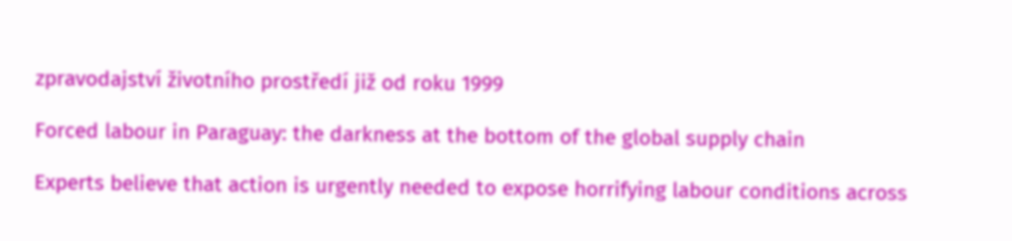zpravodajství životního prostředí již od roku 1999

Forced labour in Paraguay: the darkness at the bottom of the global supply chain

Experts believe that action is urgently needed to expose horrifying labour conditions across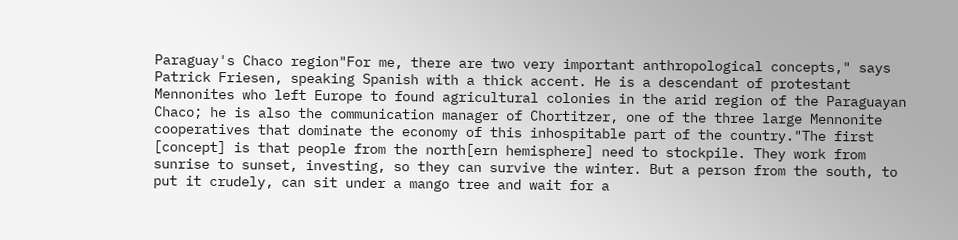Paraguay's Chaco region"For me, there are two very important anthropological concepts," says Patrick Friesen, speaking Spanish with a thick accent. He is a descendant of protestant Mennonites who left Europe to found agricultural colonies in the arid region of the Paraguayan Chaco; he is also the communication manager of Chortitzer, one of the three large Mennonite cooperatives that dominate the economy of this inhospitable part of the country."The first [concept] is that people from the north[ern hemisphere] need to stockpile. They work from sunrise to sunset, investing, so they can survive the winter. But a person from the south, to put it crudely, can sit under a mango tree and wait for a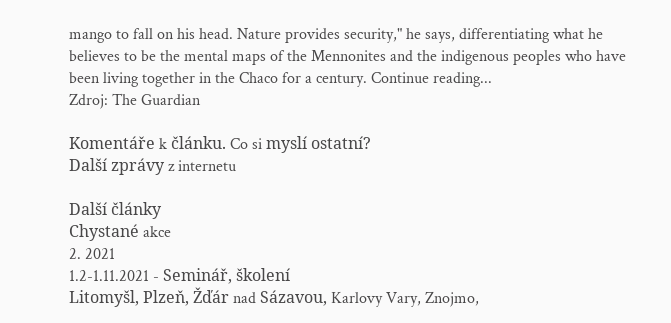mango to fall on his head. Nature provides security," he says, differentiating what he believes to be the mental maps of the Mennonites and the indigenous peoples who have been living together in the Chaco for a century. Continue reading...
Zdroj: The Guardian

Komentáře k článku. Co si myslí ostatní?
Další zprávy z internetu

Další články
Chystané akce
2. 2021
1.2-1.11.2021 - Seminář, školení
Litomyšl, Plzeň, Žďár nad Sázavou, Karlovy Vary, Znojmo,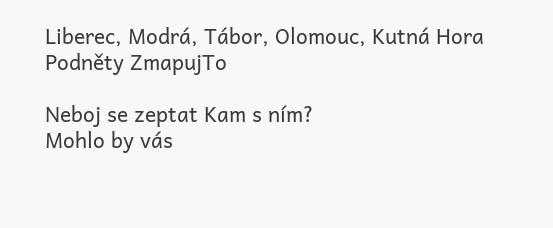Liberec, Modrá, Tábor, Olomouc, Kutná Hora
Podněty ZmapujTo

Neboj se zeptat Kam s ním?
Mohlo by vás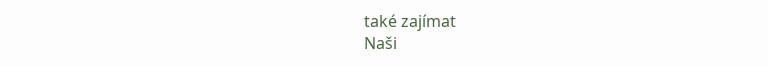také zajímat
Naši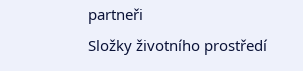partneři
Složky životního prostředí